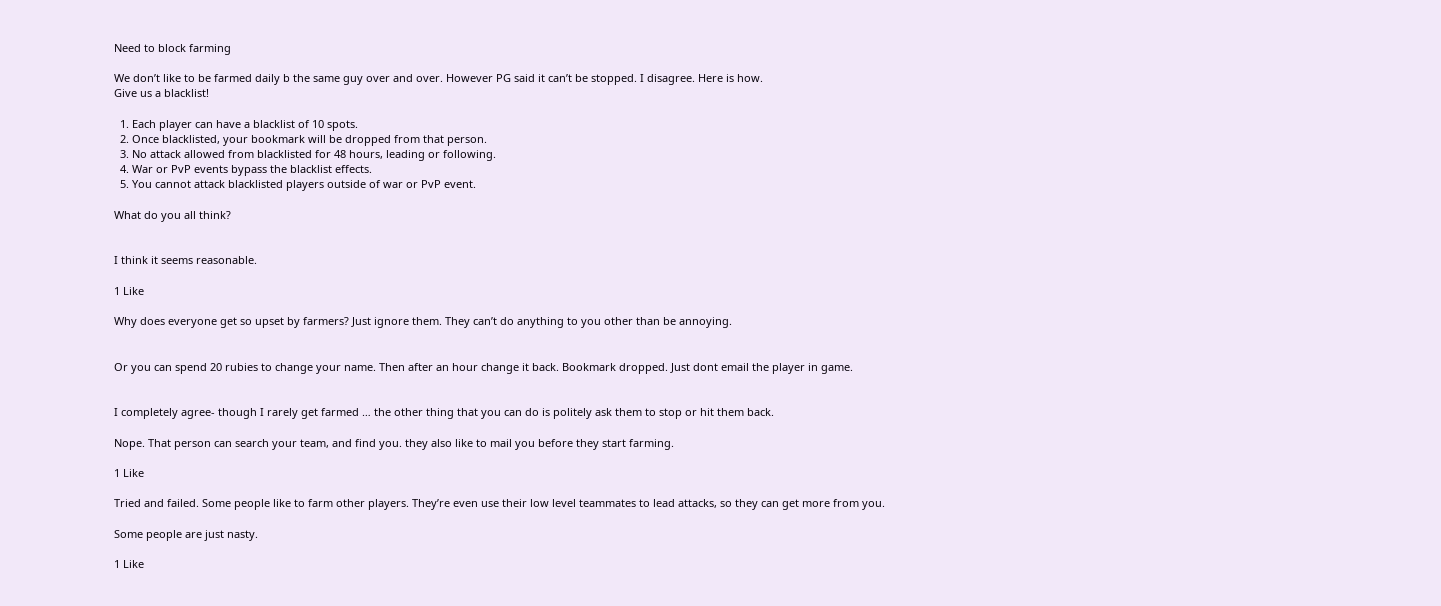Need to block farming

We don’t like to be farmed daily b the same guy over and over. However PG said it can’t be stopped. I disagree. Here is how.
Give us a blacklist!

  1. Each player can have a blacklist of 10 spots.
  2. Once blacklisted, your bookmark will be dropped from that person.
  3. No attack allowed from blacklisted for 48 hours, leading or following.
  4. War or PvP events bypass the blacklist effects.
  5. You cannot attack blacklisted players outside of war or PvP event.

What do you all think?


I think it seems reasonable.

1 Like

Why does everyone get so upset by farmers? Just ignore them. They can’t do anything to you other than be annoying.


Or you can spend 20 rubies to change your name. Then after an hour change it back. Bookmark dropped. Just dont email the player in game.


I completely agree- though I rarely get farmed … the other thing that you can do is politely ask them to stop or hit them back.

Nope. That person can search your team, and find you. they also like to mail you before they start farming.

1 Like

Tried and failed. Some people like to farm other players. They’re even use their low level teammates to lead attacks, so they can get more from you.

Some people are just nasty.

1 Like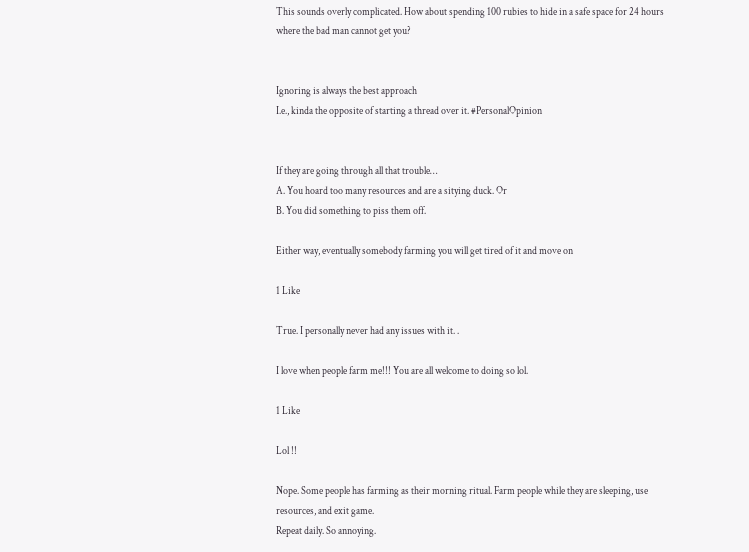This sounds overly complicated. How about spending 100 rubies to hide in a safe space for 24 hours where the bad man cannot get you?


Ignoring is always the best approach
I.e., kinda the opposite of starting a thread over it. #PersonalOpinion


If they are going through all that trouble…
A. You hoard too many resources and are a sitying duck. Or
B. You did something to piss them off.

Either way, eventually somebody farming you will get tired of it and move on

1 Like

True. I personally never had any issues with it. .

I love when people farm me!!! You are all welcome to doing so lol.

1 Like

Lol !!

Nope. Some people has farming as their morning ritual. Farm people while they are sleeping, use resources, and exit game.
Repeat daily. So annoying.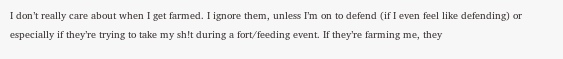I don’t really care about when I get farmed. I ignore them, unless I’m on to defend (if I even feel like defending) or especially if they’re trying to take my sh!t during a fort/feeding event. If they’re farming me, they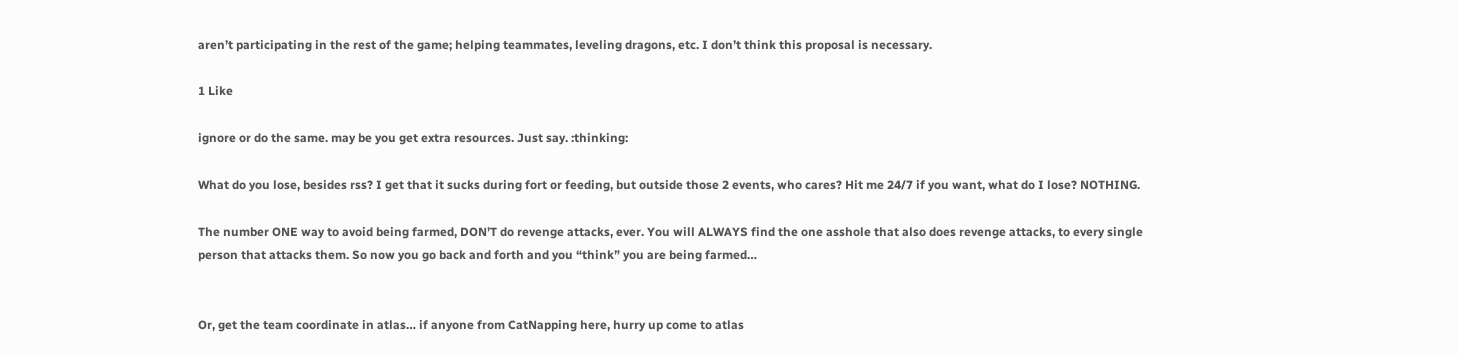aren’t participating in the rest of the game; helping teammates, leveling dragons, etc. I don’t think this proposal is necessary.

1 Like

ignore or do the same. may be you get extra resources. Just say. :thinking:

What do you lose, besides rss? I get that it sucks during fort or feeding, but outside those 2 events, who cares? Hit me 24/7 if you want, what do I lose? NOTHING.

The number ONE way to avoid being farmed, DON’T do revenge attacks, ever. You will ALWAYS find the one asshole that also does revenge attacks, to every single person that attacks them. So now you go back and forth and you “think” you are being farmed…


Or, get the team coordinate in atlas… if anyone from CatNapping here, hurry up come to atlas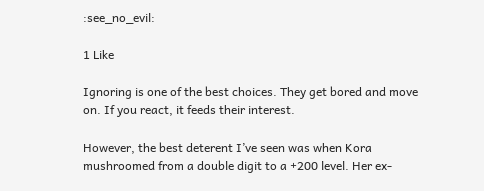:see_no_evil:

1 Like

Ignoring is one of the best choices. They get bored and move on. If you react, it feeds their interest.

However, the best deterent I’ve seen was when Kora mushroomed from a double digit to a +200 level. Her ex-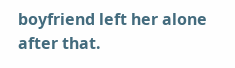boyfriend left her alone after that.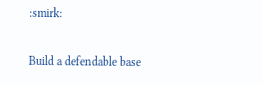:smirk:

Build a defendable base